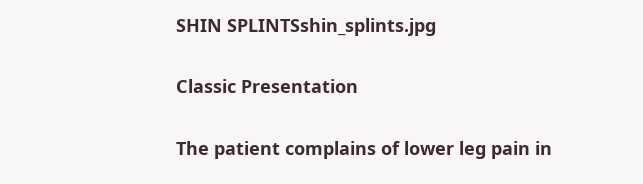SHIN SPLINTSshin_splints.jpg

Classic Presentation

The patient complains of lower leg pain in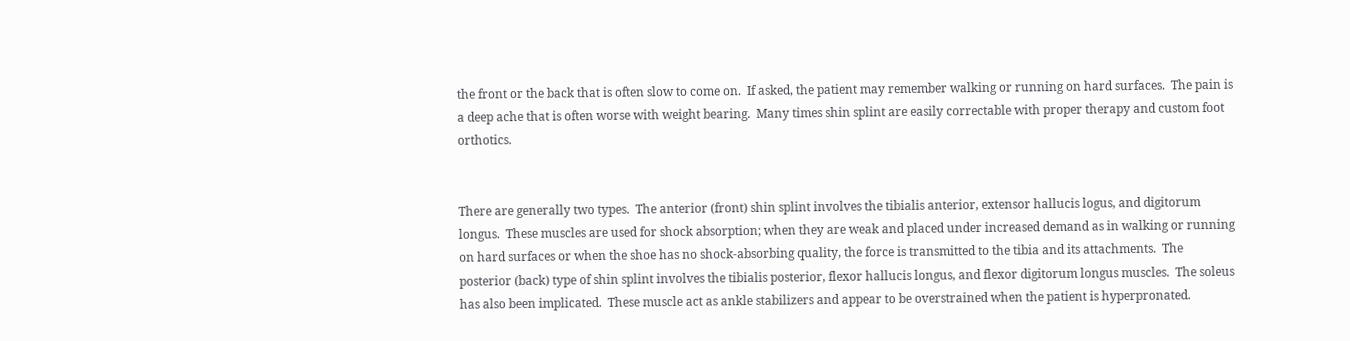the front or the back that is often slow to come on.  If asked, the patient may remember walking or running on hard surfaces.  The pain is a deep ache that is often worse with weight bearing.  Many times shin splint are easily correctable with proper therapy and custom foot orthotics.


There are generally two types.  The anterior (front) shin splint involves the tibialis anterior, extensor hallucis logus, and digitorum longus.  These muscles are used for shock absorption; when they are weak and placed under increased demand as in walking or running on hard surfaces or when the shoe has no shock-absorbing quality, the force is transmitted to the tibia and its attachments.  The posterior (back) type of shin splint involves the tibialis posterior, flexor hallucis longus, and flexor digitorum longus muscles.  The soleus has also been implicated.  These muscle act as ankle stabilizers and appear to be overstrained when the patient is hyperpronated.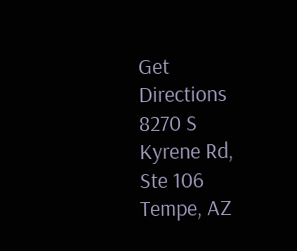Get Directions
8270 S Kyrene Rd, Ste 106
Tempe, AZ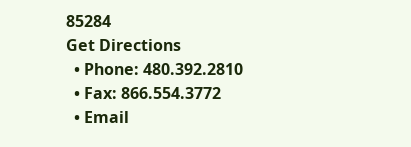85284
Get Directions
  • Phone: 480.392.2810
  • Fax: 866.554.3772
  • Email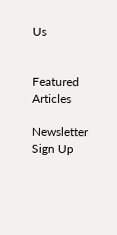Us


Featured Articles

Newsletter Sign Up